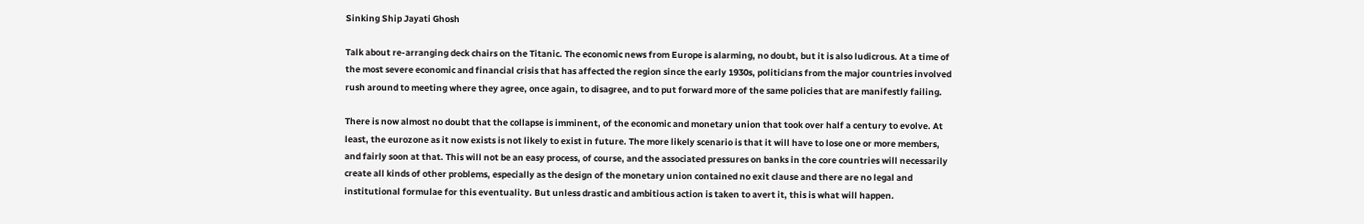Sinking Ship Jayati Ghosh

Talk about re-arranging deck chairs on the Titanic. The economic news from Europe is alarming, no doubt, but it is also ludicrous. At a time of the most severe economic and financial crisis that has affected the region since the early 1930s, politicians from the major countries involved rush around to meeting where they agree, once again, to disagree, and to put forward more of the same policies that are manifestly failing.

There is now almost no doubt that the collapse is imminent, of the economic and monetary union that took over half a century to evolve. At least, the eurozone as it now exists is not likely to exist in future. The more likely scenario is that it will have to lose one or more members, and fairly soon at that. This will not be an easy process, of course, and the associated pressures on banks in the core countries will necessarily create all kinds of other problems, especially as the design of the monetary union contained no exit clause and there are no legal and institutional formulae for this eventuality. But unless drastic and ambitious action is taken to avert it, this is what will happen.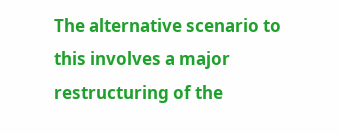The alternative scenario to this involves a major restructuring of the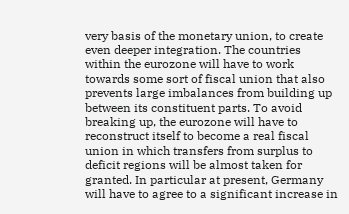very basis of the monetary union, to create even deeper integration. The countries within the eurozone will have to work towards some sort of fiscal union that also prevents large imbalances from building up between its constituent parts. To avoid breaking up, the eurozone will have to reconstruct itself to become a real fiscal union in which transfers from surplus to deficit regions will be almost taken for granted. In particular at present, Germany will have to agree to a significant increase in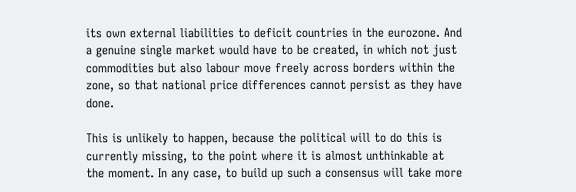its own external liabilities to deficit countries in the eurozone. And a genuine single market would have to be created, in which not just commodities but also labour move freely across borders within the zone, so that national price differences cannot persist as they have done.

This is unlikely to happen, because the political will to do this is currently missing, to the point where it is almost unthinkable at the moment. In any case, to build up such a consensus will take more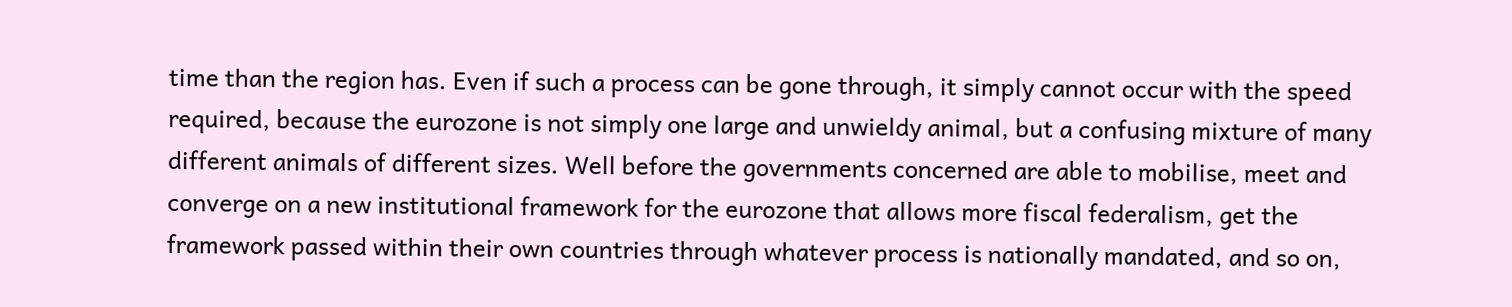time than the region has. Even if such a process can be gone through, it simply cannot occur with the speed required, because the eurozone is not simply one large and unwieldy animal, but a confusing mixture of many different animals of different sizes. Well before the governments concerned are able to mobilise, meet and converge on a new institutional framework for the eurozone that allows more fiscal federalism, get the framework passed within their own countries through whatever process is nationally mandated, and so on,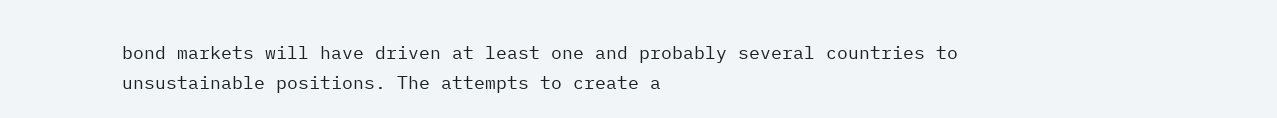bond markets will have driven at least one and probably several countries to unsustainable positions. The attempts to create a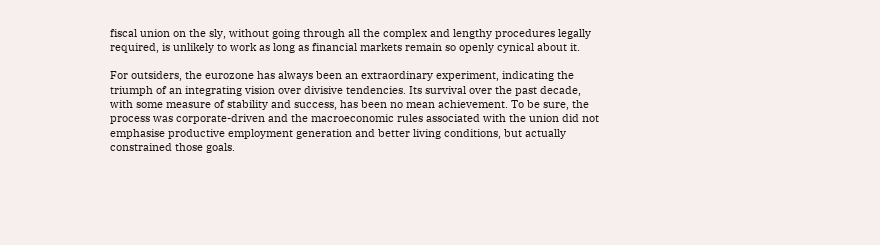fiscal union on the sly, without going through all the complex and lengthy procedures legally required, is unlikely to work as long as financial markets remain so openly cynical about it.

For outsiders, the eurozone has always been an extraordinary experiment, indicating the triumph of an integrating vision over divisive tendencies. Its survival over the past decade, with some measure of stability and success, has been no mean achievement. To be sure, the process was corporate-driven and the macroeconomic rules associated with the union did not emphasise productive employment generation and better living conditions, but actually constrained those goals.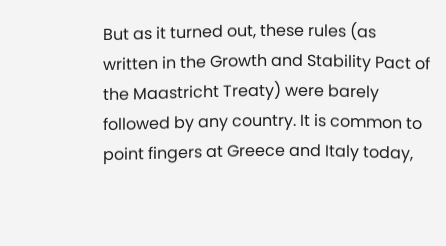But as it turned out, these rules (as written in the Growth and Stability Pact of the Maastricht Treaty) were barely followed by any country. It is common to point fingers at Greece and Italy today,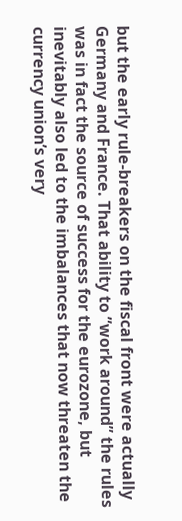but the early rule-breakers on the fiscal front were actually Germany and France. That ability to ”work around” the rules was in fact the source of success for the eurozone, but inevitably also led to the imbalances that now threaten the currency union’s very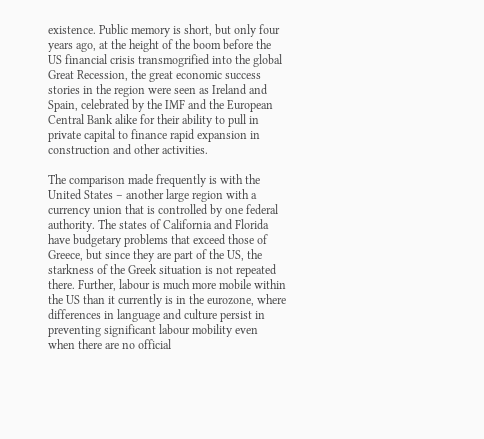existence. Public memory is short, but only four years ago, at the height of the boom before the US financial crisis transmogrified into the global Great Recession, the great economic success stories in the region were seen as Ireland and Spain, celebrated by the IMF and the European Central Bank alike for their ability to pull in private capital to finance rapid expansion in construction and other activities.

The comparison made frequently is with the United States – another large region with a currency union that is controlled by one federal authority. The states of California and Florida have budgetary problems that exceed those of Greece, but since they are part of the US, the starkness of the Greek situation is not repeated there. Further, labour is much more mobile within the US than it currently is in the eurozone, where differences in language and culture persist in preventing significant labour mobility even when there are no official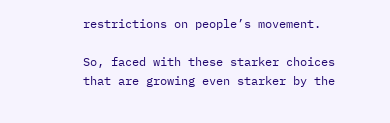restrictions on people’s movement.

So, faced with these starker choices that are growing even starker by the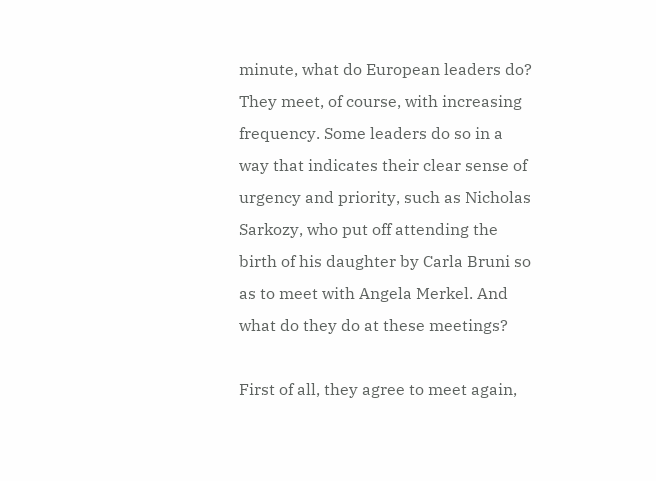minute, what do European leaders do? They meet, of course, with increasing frequency. Some leaders do so in a way that indicates their clear sense of urgency and priority, such as Nicholas Sarkozy, who put off attending the birth of his daughter by Carla Bruni so as to meet with Angela Merkel. And what do they do at these meetings?

First of all, they agree to meet again,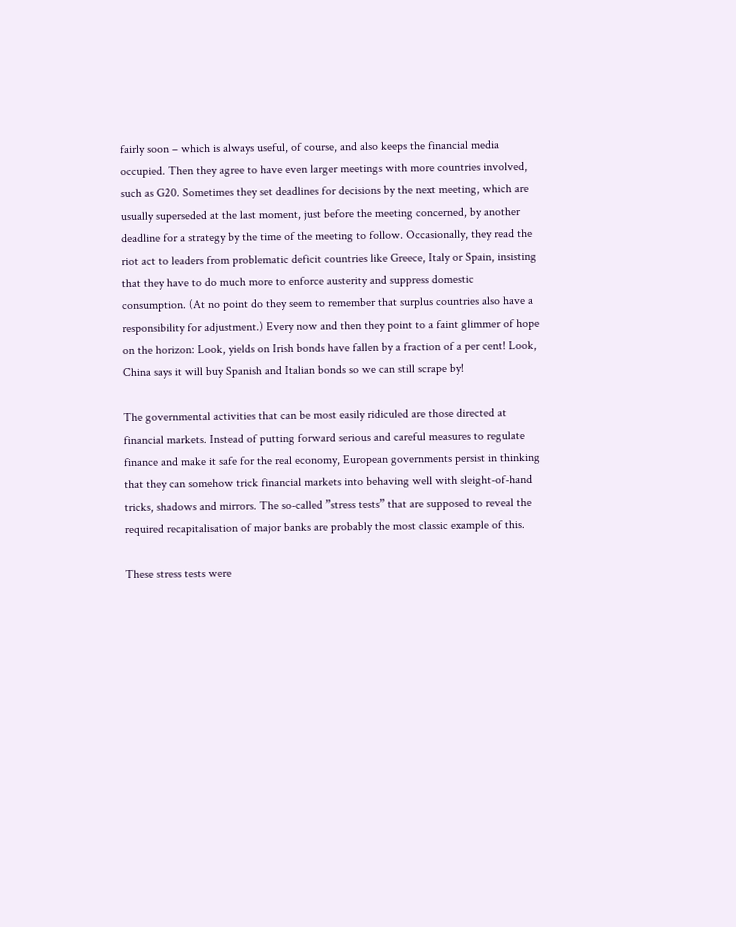fairly soon – which is always useful, of course, and also keeps the financial media occupied. Then they agree to have even larger meetings with more countries involved, such as G20. Sometimes they set deadlines for decisions by the next meeting, which are usually superseded at the last moment, just before the meeting concerned, by another deadline for a strategy by the time of the meeting to follow. Occasionally, they read the riot act to leaders from problematic deficit countries like Greece, Italy or Spain, insisting that they have to do much more to enforce austerity and suppress domestic consumption. (At no point do they seem to remember that surplus countries also have a responsibility for adjustment.) Every now and then they point to a faint glimmer of hope on the horizon: Look, yields on Irish bonds have fallen by a fraction of a per cent! Look, China says it will buy Spanish and Italian bonds so we can still scrape by!

The governmental activities that can be most easily ridiculed are those directed at financial markets. Instead of putting forward serious and careful measures to regulate finance and make it safe for the real economy, European governments persist in thinking that they can somehow trick financial markets into behaving well with sleight-of-hand tricks, shadows and mirrors. The so-called ”stress tests” that are supposed to reveal the required recapitalisation of major banks are probably the most classic example of this.

These stress tests were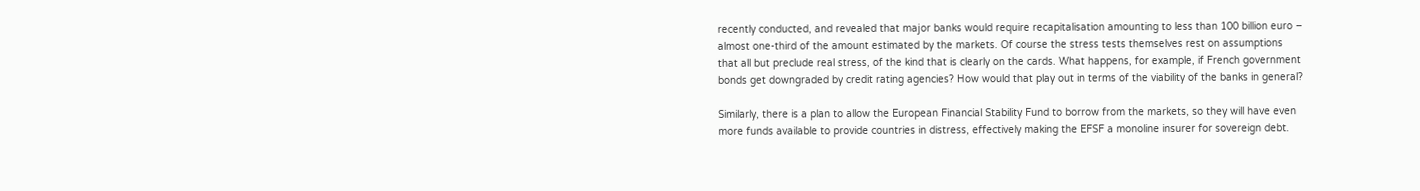recently conducted, and revealed that major banks would require recapitalisation amounting to less than 100 billion euro – almost one-third of the amount estimated by the markets. Of course the stress tests themselves rest on assumptions that all but preclude real stress, of the kind that is clearly on the cards. What happens, for example, if French government bonds get downgraded by credit rating agencies? How would that play out in terms of the viability of the banks in general?

Similarly, there is a plan to allow the European Financial Stability Fund to borrow from the markets, so they will have even more funds available to provide countries in distress, effectively making the EFSF a monoline insurer for sovereign debt.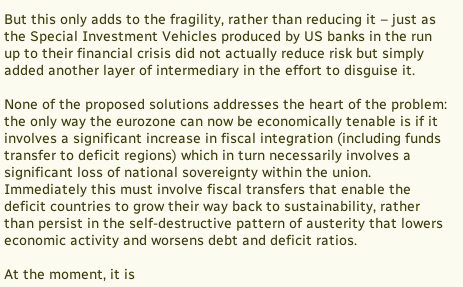But this only adds to the fragility, rather than reducing it – just as the Special Investment Vehicles produced by US banks in the run up to their financial crisis did not actually reduce risk but simply added another layer of intermediary in the effort to disguise it.

None of the proposed solutions addresses the heart of the problem: the only way the eurozone can now be economically tenable is if it involves a significant increase in fiscal integration (including funds transfer to deficit regions) which in turn necessarily involves a significant loss of national sovereignty within the union. Immediately this must involve fiscal transfers that enable the deficit countries to grow their way back to sustainability, rather than persist in the self-destructive pattern of austerity that lowers economic activity and worsens debt and deficit ratios.

At the moment, it is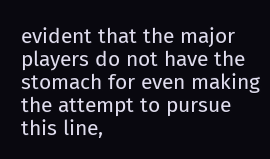evident that the major players do not have the stomach for even making the attempt to pursue this line,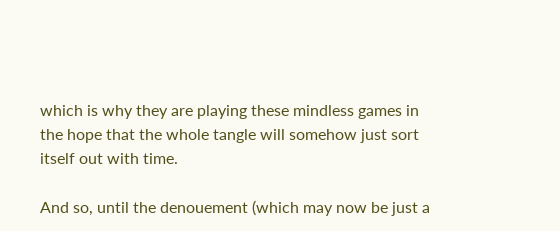which is why they are playing these mindless games in the hope that the whole tangle will somehow just sort itself out with time.

And so, until the denouement (which may now be just a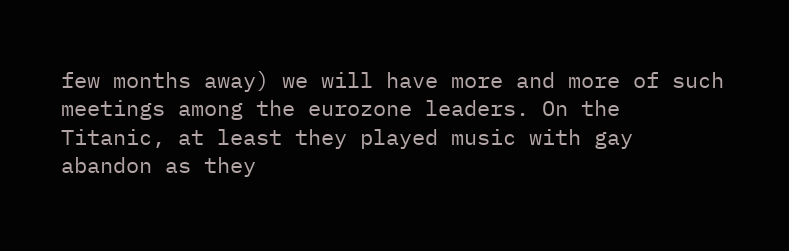few months away) we will have more and more of such meetings among the eurozone leaders. On the Titanic, at least they played music with gay abandon as they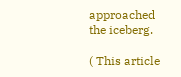approached the iceberg.

( This article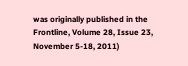was originally published in the Frontline, Volume 28, Issue 23, November 5-18, 2011)